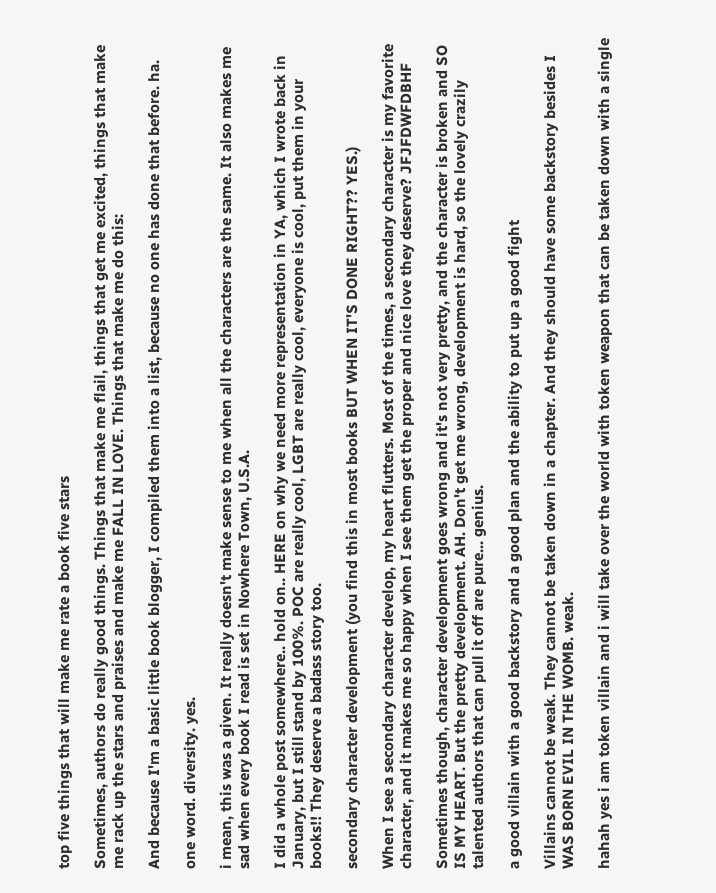top five things that will make me rate a book five stars

Sometimes, authors do really good things. Things that make me flail, things that get me excited, things that make me rack up the stars and praises and make me FALL IN LOVE. Things that make me do this:

And because I'm a basic little book blogger, I compiled them into a list, because no one has done that before. ha.

one word. diversity. yes.

i mean, this was a given. It really doesn't make sense to me when all the characters are the same. It also makes me sad when every book I read is set in Nowhere Town, U.S.A.

I did a whole post somewhere.. hold on.. HERE on why we need more representation in YA, which I wrote back in January, but I still stand by 100%. POC are really cool, LGBT are really cool, everyone is cool, put them in your books!! They deserve a badass story too.

secondary character development (you find this in most books BUT WHEN IT'S DONE RIGHT?? YES.)

When I see a secondary character develop, my heart flutters. Most of the times, a secondary character is my favorite character, and it makes me so happy when I see them get the proper and nice love they deserve? JFJFDWFDBHF

Sometimes though, character development goes wrong and it's not very pretty, and the character is broken and SO IS MY HEART. But the pretty development. AH. Don't get me wrong, development is hard, so the lovely crazily talented authors that can pull it off are pure... genius.

a good villain with a good backstory and a good plan and the ability to put up a good fight

Villains cannot be weak. They cannot be taken down in a chapter. And they should have some backstory besides I WAS BORN EVIL IN THE WOMB. weak.

hahah yes i am token villain and i will take over the world with token weapon that can be taken down with a single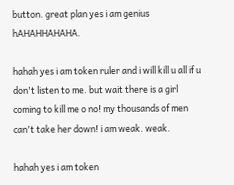button. great plan yes i am genius hAHAHHAHAHA.

hahah yes i am token ruler and i will kill u all if u don't listen to me. but wait there is a girl coming to kill me o no! my thousands of men can't take her down! i am weak. weak.

hahah yes i am token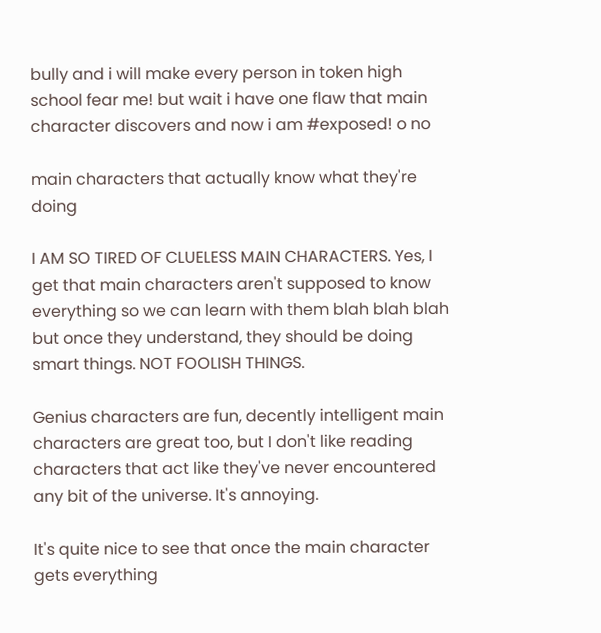bully and i will make every person in token high school fear me! but wait i have one flaw that main character discovers and now i am #exposed! o no

main characters that actually know what they're doing

I AM SO TIRED OF CLUELESS MAIN CHARACTERS. Yes, I get that main characters aren't supposed to know everything so we can learn with them blah blah blah but once they understand, they should be doing smart things. NOT FOOLISH THINGS.

Genius characters are fun, decently intelligent main characters are great too, but I don't like reading characters that act like they've never encountered any bit of the universe. It's annoying.

It's quite nice to see that once the main character gets everything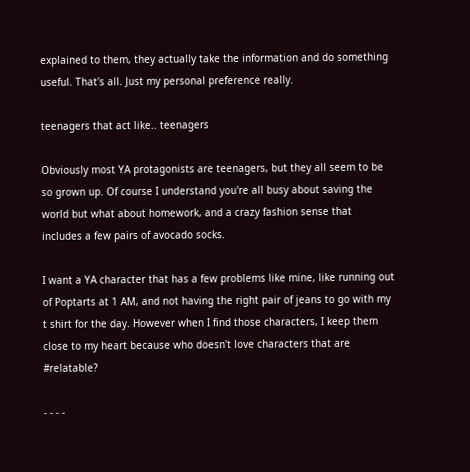explained to them, they actually take the information and do something useful. That's all. Just my personal preference really.

teenagers that act like.. teenagers

Obviously most YA protagonists are teenagers, but they all seem to be so grown up. Of course I understand you're all busy about saving the world but what about homework, and a crazy fashion sense that includes a few pairs of avocado socks.

I want a YA character that has a few problems like mine, like running out of Poptarts at 1 AM, and not having the right pair of jeans to go with my t shirt for the day. However when I find those characters, I keep them close to my heart because who doesn't love characters that are #relatable?

- - - -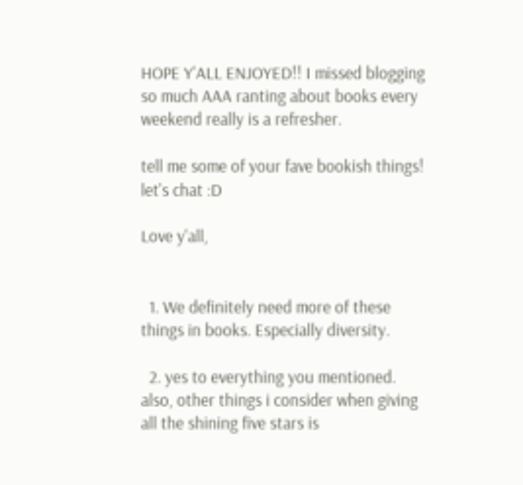HOPE Y'ALL ENJOYED!! I missed blogging so much AAA ranting about books every weekend really is a refresher.

tell me some of your fave bookish things! let's chat :D

Love y'all,


  1. We definitely need more of these things in books. Especially diversity.

  2. yes to everything you mentioned. also, other things i consider when giving all the shining five stars is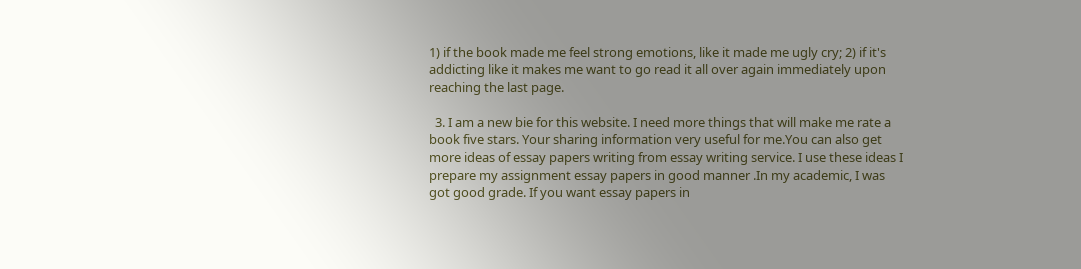1) if the book made me feel strong emotions, like it made me ugly cry; 2) if it's addicting like it makes me want to go read it all over again immediately upon reaching the last page.

  3. I am a new bie for this website. I need more things that will make me rate a book five stars. Your sharing information very useful for me.You can also get more ideas of essay papers writing from essay writing service. I use these ideas I prepare my assignment essay papers in good manner .In my academic, I was got good grade. If you want essay papers in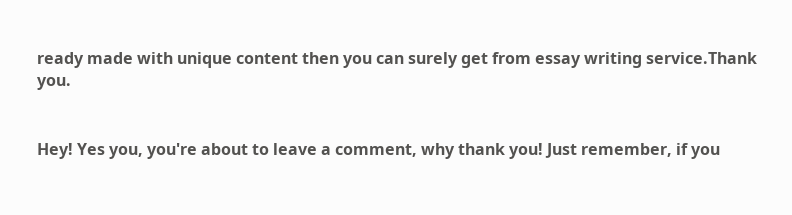ready made with unique content then you can surely get from essay writing service.Thank you.


Hey! Yes you, you're about to leave a comment, why thank you! Just remember, if you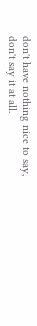don't have nothing nice to say, don't say it at all.